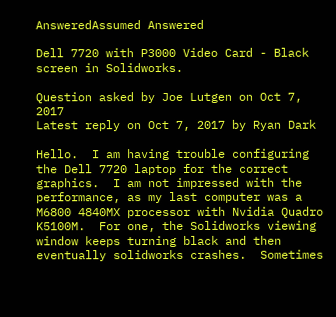AnsweredAssumed Answered

Dell 7720 with P3000 Video Card - Black screen in Solidworks.

Question asked by Joe Lutgen on Oct 7, 2017
Latest reply on Oct 7, 2017 by Ryan Dark

Hello.  I am having trouble configuring the Dell 7720 laptop for the correct graphics.  I am not impressed with the performance, as my last computer was a M6800 4840MX processor with Nvidia Quadro K5100M.  For one, the Solidworks viewing window keeps turning black and then eventually solidworks crashes.  Sometimes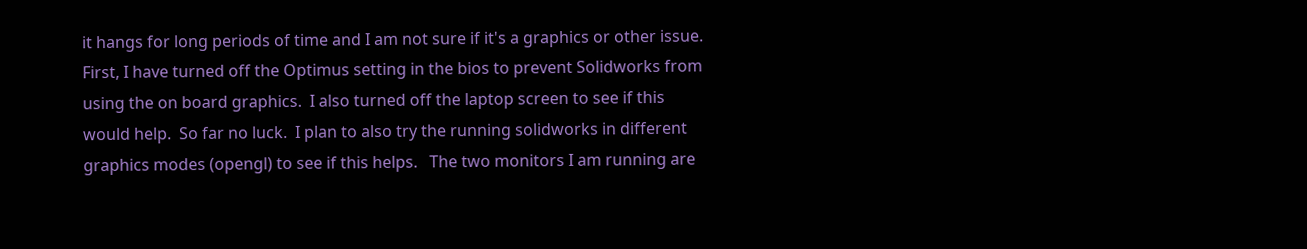it hangs for long periods of time and I am not sure if it's a graphics or other issue.  First, I have turned off the Optimus setting in the bios to prevent Solidworks from using the on board graphics.  I also turned off the laptop screen to see if this would help.  So far no luck.  I plan to also try the running solidworks in different graphics modes (opengl) to see if this helps.   The two monitors I am running are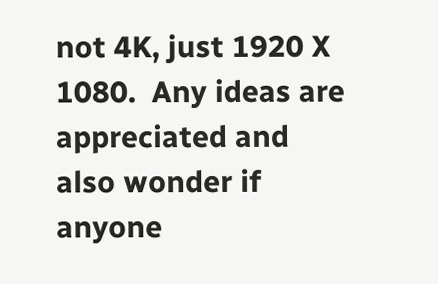not 4K, just 1920 X 1080.  Any ideas are appreciated and also wonder if anyone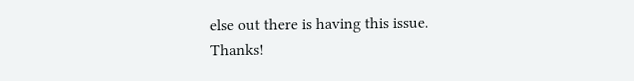else out there is having this issue.  Thanks!